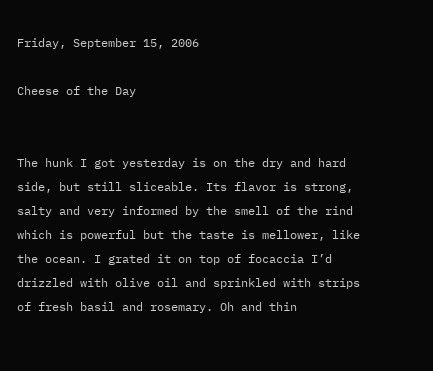Friday, September 15, 2006

Cheese of the Day


The hunk I got yesterday is on the dry and hard side, but still sliceable. Its flavor is strong, salty and very informed by the smell of the rind which is powerful but the taste is mellower, like the ocean. I grated it on top of focaccia I’d drizzled with olive oil and sprinkled with strips of fresh basil and rosemary. Oh and thin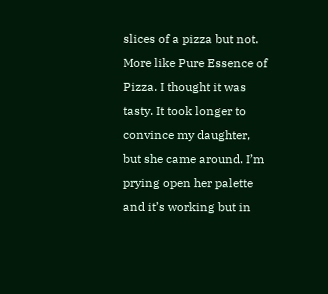slices of a pizza but not. More like Pure Essence of Pizza. I thought it was tasty. It took longer to convince my daughter, but she came around. I’m prying open her palette and it’s working but in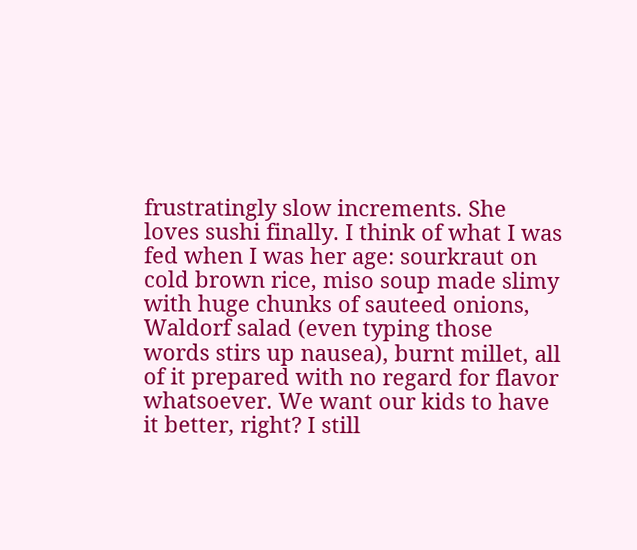frustratingly slow increments. She loves sushi finally. I think of what I was fed when I was her age: sourkraut on cold brown rice, miso soup made slimy with huge chunks of sauteed onions, Waldorf salad (even typing those words stirs up nausea), burnt millet, all of it prepared with no regard for flavor whatsoever. We want our kids to have it better, right? I still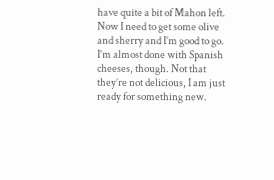have quite a bit of Mahon left. Now I need to get some olive and sherry and I’m good to go. I’m almost done with Spanish cheeses, though. Not that they’re not delicious, I am just ready for something new.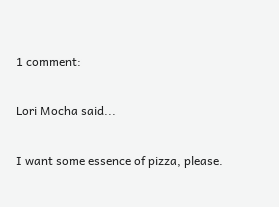1 comment:

Lori Mocha said...

I want some essence of pizza, please.